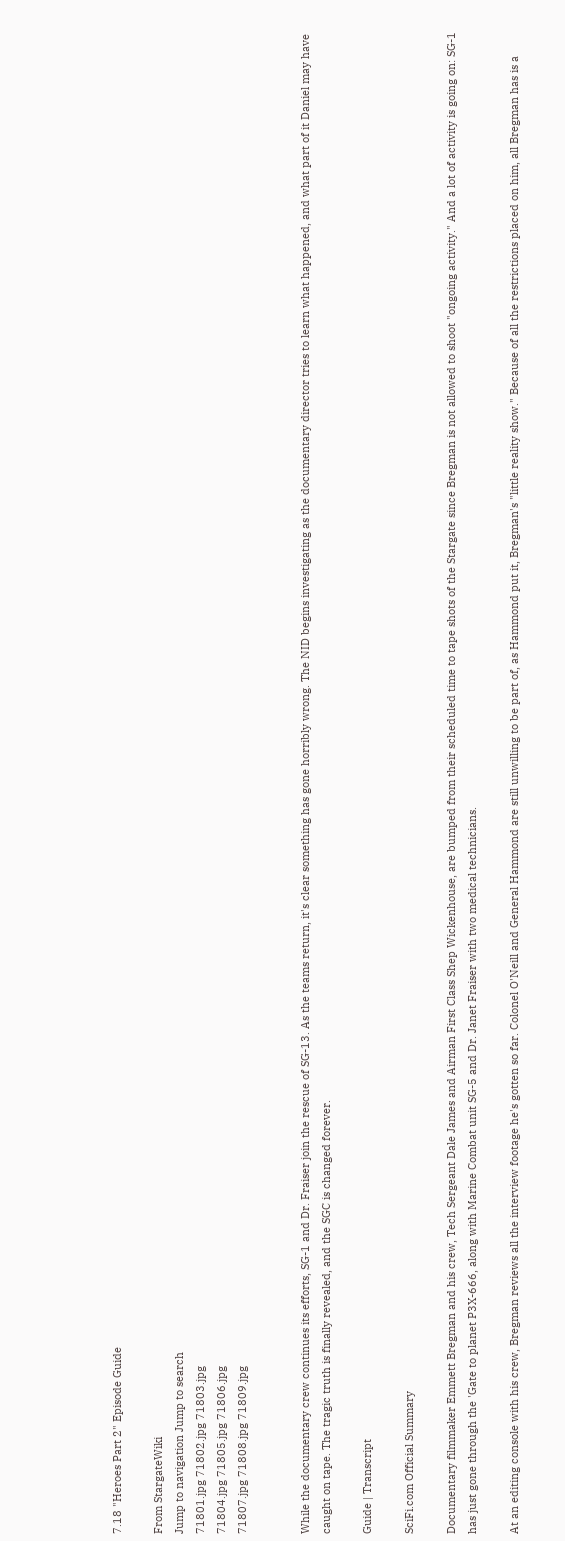7.18 "Heroes Part 2" Episode Guide

From StargateWiki
Jump to navigation Jump to search
71801.jpg 71802.jpg 71803.jpg
71804.jpg 71805.jpg 71806.jpg
71807.jpg 71808.jpg 71809.jpg


While the documentary crew continues its efforts, SG-1 and Dr. Fraiser join the rescue of SG-13. As the teams return, it's clear something has gone horribly wrong. The NID begins investigating as the documentary director tries to learn what happened, and what part of it Daniel may have caught on tape. The tragic truth is finally revealed, and the SGC is changed forever.

Guide | Transcript

SciFi.com Official Summary

Documentary filmmaker Emmett Bregman and his crew, Tech Sergeant Dale James and Airman First Class Shep Wickenhouse, are bumped from their scheduled time to tape shots of the Stargate since Bregman is not allowed to shoot "ongoing activity." And a lot of activity is going on: SG-1 has just gone through the 'Gate to planet P3X-666, along with Marine Combat unit SG-5 and Dr. Janet Fraiser with two medical technicians.

At an editing console with his crew, Bregman reviews all the interview footage he's gotten so far. Colonel O'Neill and General Hammond are still unwilling to be part of, as Hammond put it, Bregman's "little reality show." Because of all the restrictions placed on him, all Bregman has is a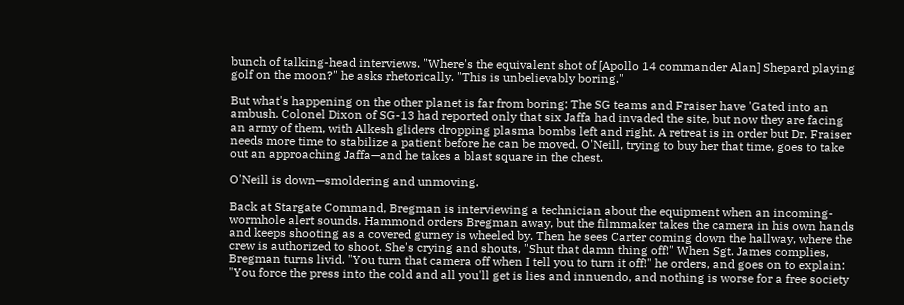bunch of talking-head interviews. "Where's the equivalent shot of [Apollo 14 commander Alan] Shepard playing golf on the moon?" he asks rhetorically. "This is unbelievably boring."

But what's happening on the other planet is far from boring: The SG teams and Fraiser have 'Gated into an ambush. Colonel Dixon of SG-13 had reported only that six Jaffa had invaded the site, but now they are facing an army of them, with Alkesh gliders dropping plasma bombs left and right. A retreat is in order but Dr. Fraiser needs more time to stabilize a patient before he can be moved. O'Neill, trying to buy her that time, goes to take out an approaching Jaffa—and he takes a blast square in the chest.

O'Neill is down—smoldering and unmoving.

Back at Stargate Command, Bregman is interviewing a technician about the equipment when an incoming-wormhole alert sounds. Hammond orders Bregman away, but the filmmaker takes the camera in his own hands and keeps shooting as a covered gurney is wheeled by. Then he sees Carter coming down the hallway, where the crew is authorized to shoot. She's crying and shouts, "Shut that damn thing off!" When Sgt. James complies, Bregman turns livid. "You turn that camera off when I tell you to turn it off!" he orders, and goes on to explain: "You force the press into the cold and all you'll get is lies and innuendo, and nothing is worse for a free society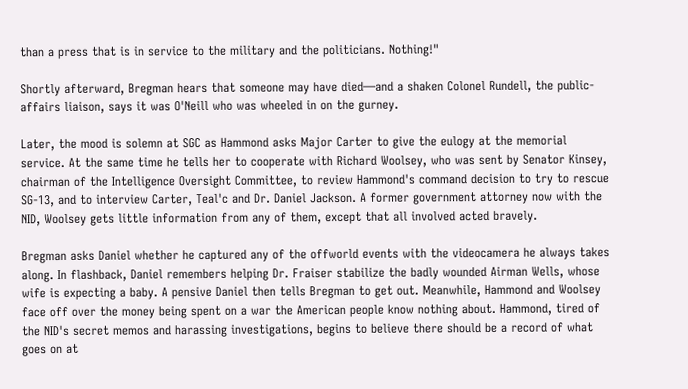than a press that is in service to the military and the politicians. Nothing!"

Shortly afterward, Bregman hears that someone may have died—and a shaken Colonel Rundell, the public-affairs liaison, says it was O'Neill who was wheeled in on the gurney.

Later, the mood is solemn at SGC as Hammond asks Major Carter to give the eulogy at the memorial service. At the same time he tells her to cooperate with Richard Woolsey, who was sent by Senator Kinsey, chairman of the Intelligence Oversight Committee, to review Hammond's command decision to try to rescue SG-13, and to interview Carter, Teal'c and Dr. Daniel Jackson. A former government attorney now with the NID, Woolsey gets little information from any of them, except that all involved acted bravely.

Bregman asks Daniel whether he captured any of the offworld events with the videocamera he always takes along. In flashback, Daniel remembers helping Dr. Fraiser stabilize the badly wounded Airman Wells, whose wife is expecting a baby. A pensive Daniel then tells Bregman to get out. Meanwhile, Hammond and Woolsey face off over the money being spent on a war the American people know nothing about. Hammond, tired of the NID's secret memos and harassing investigations, begins to believe there should be a record of what goes on at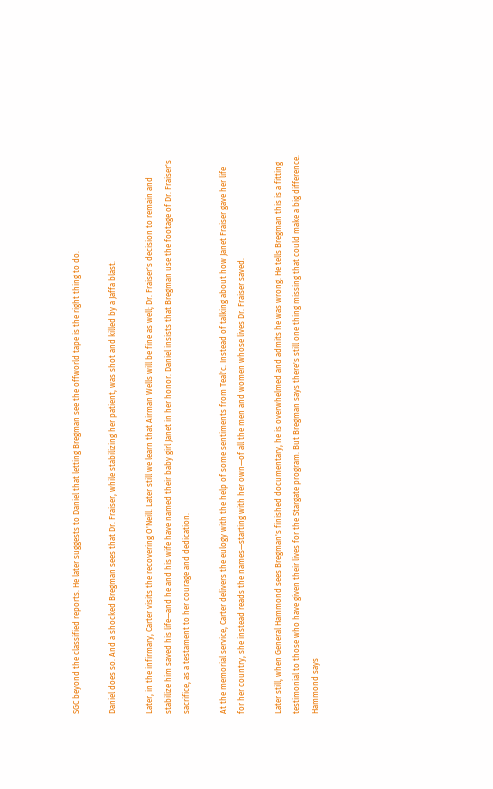SGC beyond the classified reports. He later suggests to Daniel that letting Bregman see the offworld tape is the right thing to do.

Daniel does so. And a shocked Bregman sees that Dr. Fraiser, while stabilizing her patient, was shot and killed by a Jaffa blast.

Later, in the infirmary, Carter visits the recovering O'Neill. Later still we learn that Airman Wells will be fine as well; Dr. Fraiser's decision to remain and stabilize him saved his life—and he and his wife have named their baby girl Janet in her honor. Daniel insists that Bregman use the footage of Dr. Fraiser's sacrifice, as a testament to her courage and dedication.

At the memorial service, Carter delivers the eulogy with the help of some sentiments from Teal'c. Instead of talking about how Janet Fraiser gave her life for her country, she instead reads the names—starting with her own—of all the men and women whose lives Dr. Fraiser saved.

Later still, when General Hammond sees Bregman's finished documentary, he is overwhelmed and admits he was wrong. He tells Bregman this is a fitting testimonial to those who have given their lives for the Stargate program. But Bregman says there's still one thing missing that could make a big difference. Hammond says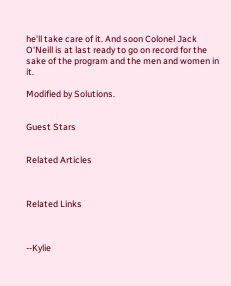he'll take care of it. And soon Colonel Jack O'Neill is at last ready to go on record for the sake of the program and the men and women in it.

Modified by Solutions.


Guest Stars


Related Articles



Related Links



--Kylie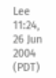Lee 11:24, 26 Jun 2004 (PDT)